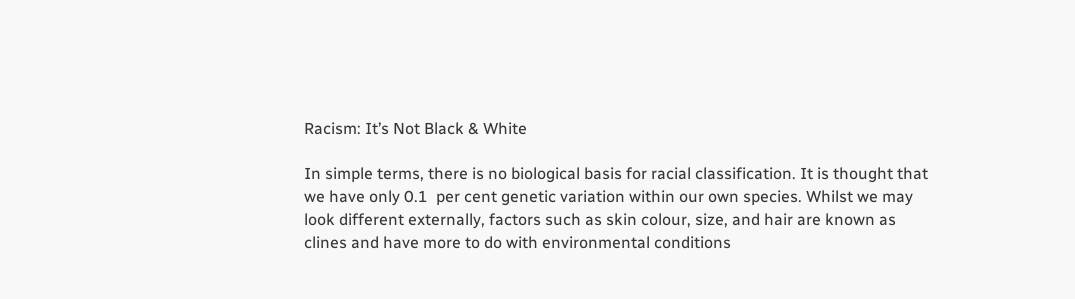Racism: It’s Not Black & White

In simple terms, there is no biological basis for racial classification. It is thought that we have only 0.1  per cent genetic variation within our own species. Whilst we may look different externally, factors such as skin colour, size, and hair are known as clines and have more to do with environmental conditions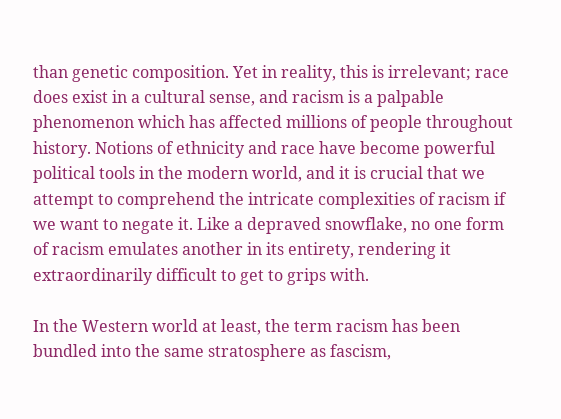than genetic composition. Yet in reality, this is irrelevant; race does exist in a cultural sense, and racism is a palpable phenomenon which has affected millions of people throughout history. Notions of ethnicity and race have become powerful political tools in the modern world, and it is crucial that we attempt to comprehend the intricate complexities of racism if we want to negate it. Like a depraved snowflake, no one form of racism emulates another in its entirety, rendering it extraordinarily difficult to get to grips with.

In the Western world at least, the term racism has been bundled into the same stratosphere as fascism,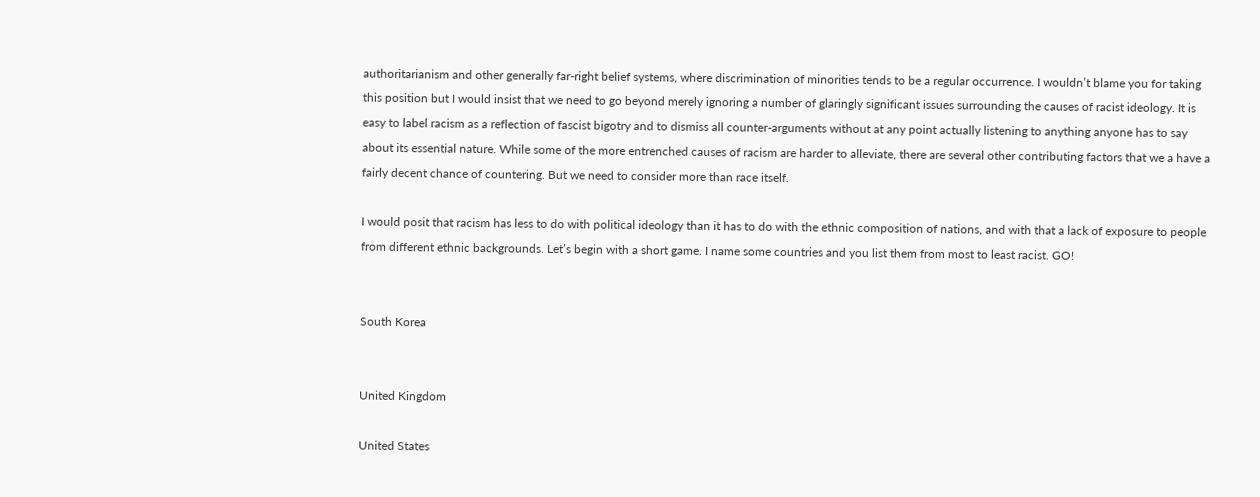authoritarianism and other generally far-right belief systems, where discrimination of minorities tends to be a regular occurrence. I wouldn’t blame you for taking this position but I would insist that we need to go beyond merely ignoring a number of glaringly significant issues surrounding the causes of racist ideology. It is easy to label racism as a reflection of fascist bigotry and to dismiss all counter-arguments without at any point actually listening to anything anyone has to say about its essential nature. While some of the more entrenched causes of racism are harder to alleviate, there are several other contributing factors that we a have a fairly decent chance of countering. But we need to consider more than race itself.

I would posit that racism has less to do with political ideology than it has to do with the ethnic composition of nations, and with that a lack of exposure to people from different ethnic backgrounds. Let’s begin with a short game. I name some countries and you list them from most to least racist. GO!


South Korea


United Kingdom

United States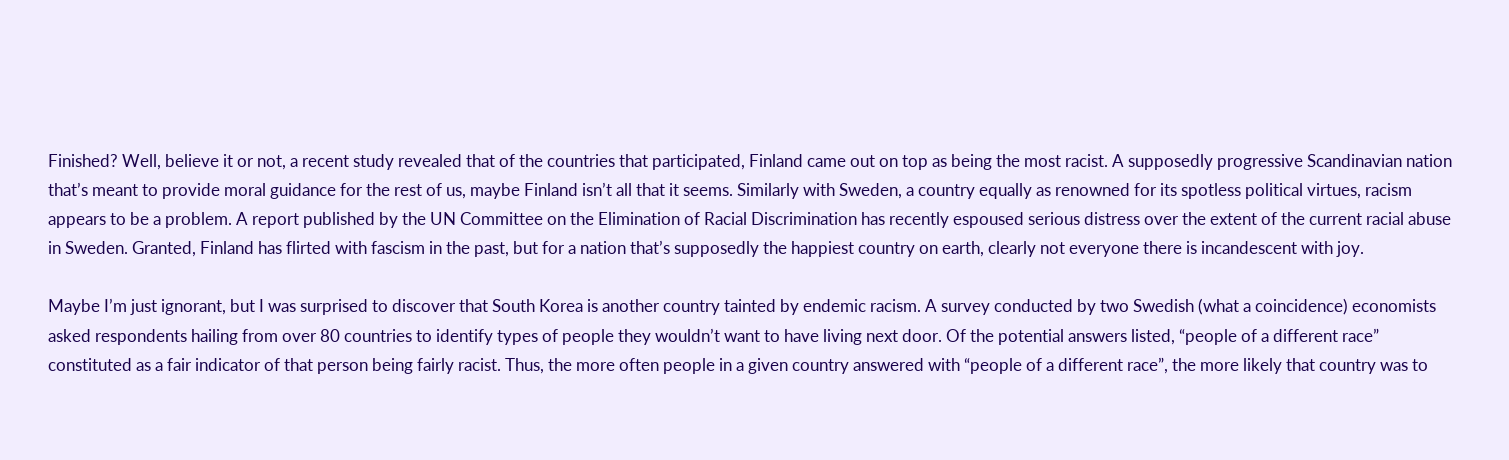Finished? Well, believe it or not, a recent study revealed that of the countries that participated, Finland came out on top as being the most racist. A supposedly progressive Scandinavian nation that’s meant to provide moral guidance for the rest of us, maybe Finland isn’t all that it seems. Similarly with Sweden, a country equally as renowned for its spotless political virtues, racism appears to be a problem. A report published by the UN Committee on the Elimination of Racial Discrimination has recently espoused serious distress over the extent of the current racial abuse in Sweden. Granted, Finland has flirted with fascism in the past, but for a nation that’s supposedly the happiest country on earth, clearly not everyone there is incandescent with joy.

Maybe I’m just ignorant, but I was surprised to discover that South Korea is another country tainted by endemic racism. A survey conducted by two Swedish (what a coincidence) economists asked respondents hailing from over 80 countries to identify types of people they wouldn’t want to have living next door. Of the potential answers listed, “people of a different race” constituted as a fair indicator of that person being fairly racist. Thus, the more often people in a given country answered with “people of a different race”, the more likely that country was to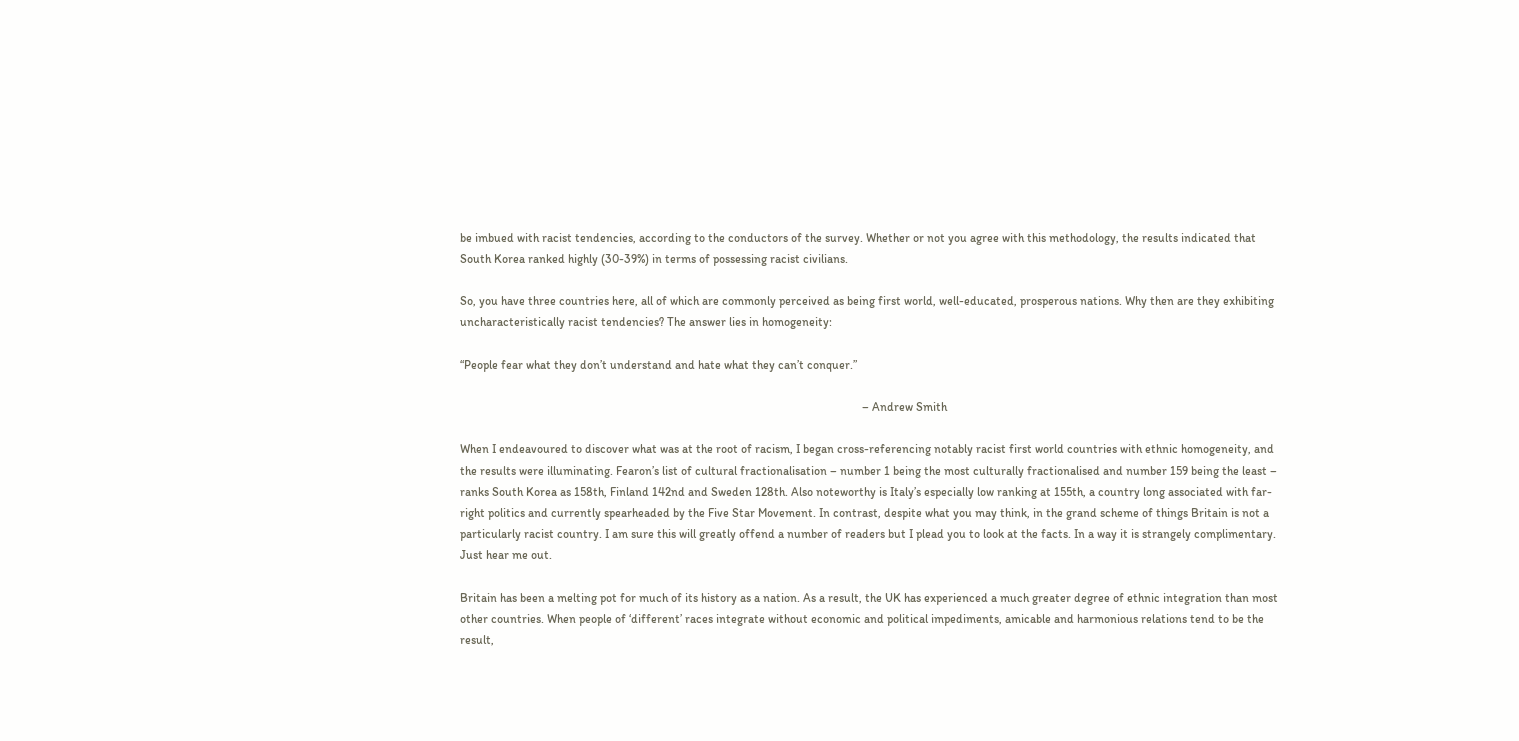be imbued with racist tendencies, according to the conductors of the survey. Whether or not you agree with this methodology, the results indicated that South Korea ranked highly (30-39%) in terms of possessing racist civilians.

So, you have three countries here, all of which are commonly perceived as being first world, well-educated, prosperous nations. Why then are they exhibiting uncharacteristically racist tendencies? The answer lies in homogeneity:

“People fear what they don’t understand and hate what they can’t conquer.”

                                                                                                                                      – Andrew Smith

When I endeavoured to discover what was at the root of racism, I began cross-referencing notably racist first world countries with ethnic homogeneity, and the results were illuminating. Fearon’s list of cultural fractionalisation – number 1 being the most culturally fractionalised and number 159 being the least – ranks South Korea as 158th, Finland 142nd and Sweden 128th. Also noteworthy is Italy’s especially low ranking at 155th, a country long associated with far-right politics and currently spearheaded by the Five Star Movement. In contrast, despite what you may think, in the grand scheme of things Britain is not a particularly racist country. I am sure this will greatly offend a number of readers but I plead you to look at the facts. In a way it is strangely complimentary. Just hear me out.

Britain has been a melting pot for much of its history as a nation. As a result, the UK has experienced a much greater degree of ethnic integration than most other countries. When people of ‘different’ races integrate without economic and political impediments, amicable and harmonious relations tend to be the result,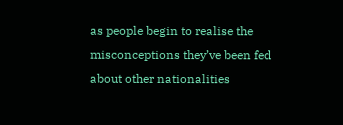as people begin to realise the misconceptions they’ve been fed about other nationalities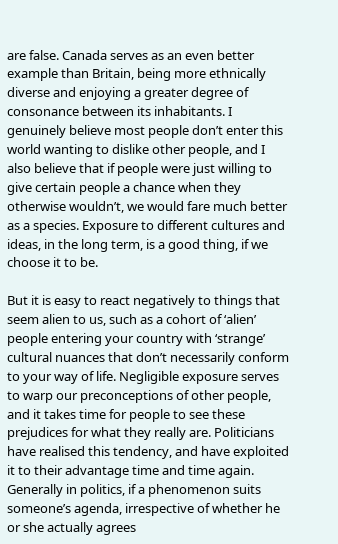are false. Canada serves as an even better example than Britain, being more ethnically diverse and enjoying a greater degree of consonance between its inhabitants. I genuinely believe most people don’t enter this world wanting to dislike other people, and I also believe that if people were just willing to give certain people a chance when they otherwise wouldn’t, we would fare much better as a species. Exposure to different cultures and ideas, in the long term, is a good thing, if we choose it to be.

But it is easy to react negatively to things that seem alien to us, such as a cohort of ‘alien’ people entering your country with ‘strange’ cultural nuances that don’t necessarily conform to your way of life. Negligible exposure serves to warp our preconceptions of other people, and it takes time for people to see these prejudices for what they really are. Politicians have realised this tendency, and have exploited it to their advantage time and time again. Generally in politics, if a phenomenon suits someone’s agenda, irrespective of whether he or she actually agrees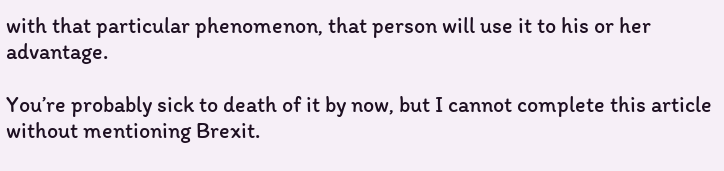with that particular phenomenon, that person will use it to his or her advantage.

You’re probably sick to death of it by now, but I cannot complete this article without mentioning Brexit.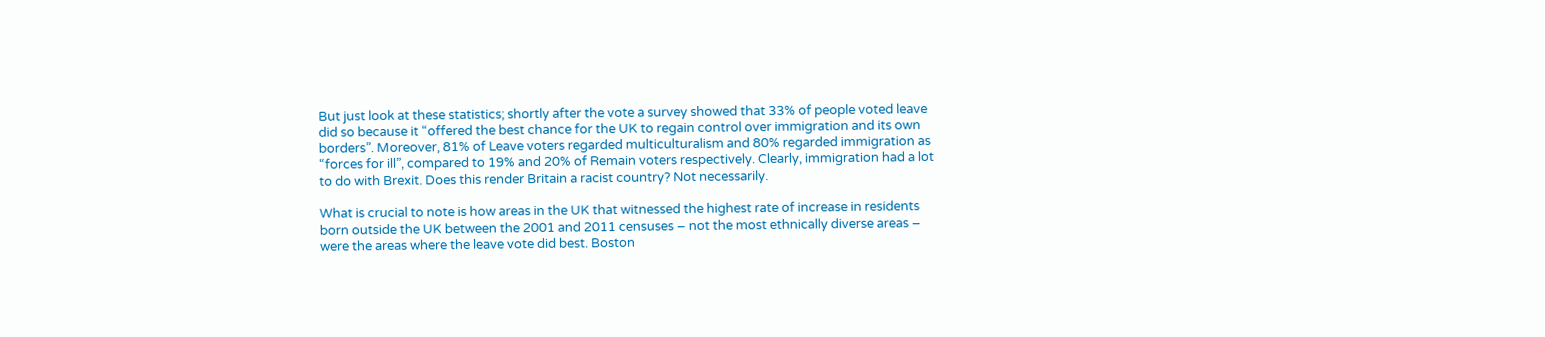But just look at these statistics; shortly after the vote a survey showed that 33% of people voted leave did so because it “offered the best chance for the UK to regain control over immigration and its own borders”. Moreover, 81% of Leave voters regarded multiculturalism and 80% regarded immigration as “forces for ill”, compared to 19% and 20% of Remain voters respectively. Clearly, immigration had a lot to do with Brexit. Does this render Britain a racist country? Not necessarily.

What is crucial to note is how areas in the UK that witnessed the highest rate of increase in residents born outside the UK between the 2001 and 2011 censuses – not the most ethnically diverse areas – were the areas where the leave vote did best. Boston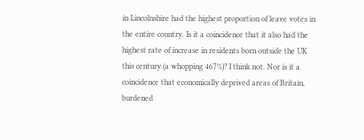in Lincolnshire had the highest proportion of leave votes in the entire country. Is it a coincidence that it also had the highest rate of increase in residents born outside the UK this century (a whopping 467%)? I think not. Nor is it a coincidence that economically deprived areas of Britain, burdened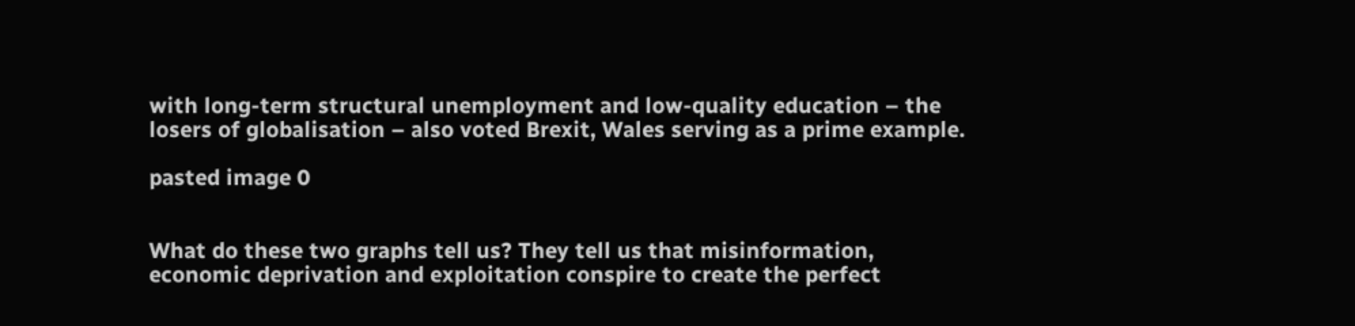with long-term structural unemployment and low-quality education – the losers of globalisation – also voted Brexit, Wales serving as a prime example.

pasted image 0


What do these two graphs tell us? They tell us that misinformation, economic deprivation and exploitation conspire to create the perfect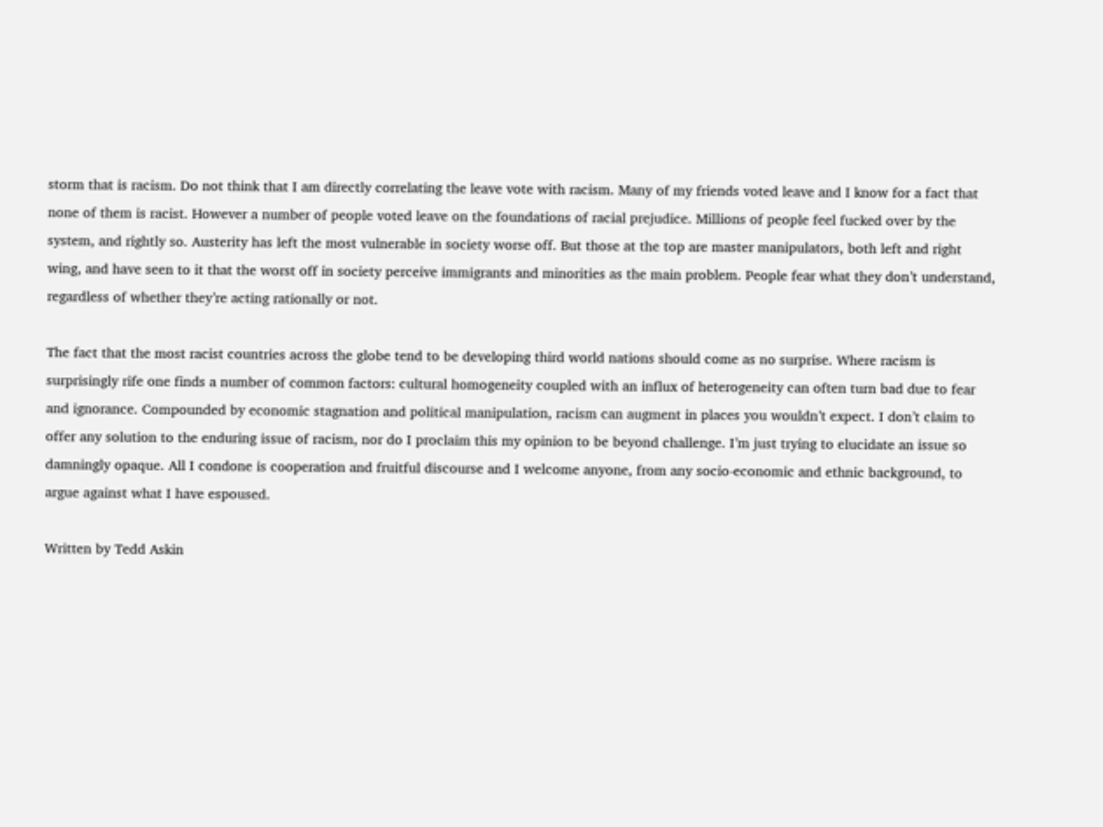storm that is racism. Do not think that I am directly correlating the leave vote with racism. Many of my friends voted leave and I know for a fact that none of them is racist. However a number of people voted leave on the foundations of racial prejudice. Millions of people feel fucked over by the system, and rightly so. Austerity has left the most vulnerable in society worse off. But those at the top are master manipulators, both left and right wing, and have seen to it that the worst off in society perceive immigrants and minorities as the main problem. People fear what they don’t understand, regardless of whether they’re acting rationally or not.

The fact that the most racist countries across the globe tend to be developing third world nations should come as no surprise. Where racism is surprisingly rife one finds a number of common factors: cultural homogeneity coupled with an influx of heterogeneity can often turn bad due to fear and ignorance. Compounded by economic stagnation and political manipulation, racism can augment in places you wouldn’t expect. I don’t claim to offer any solution to the enduring issue of racism, nor do I proclaim this my opinion to be beyond challenge. I’m just trying to elucidate an issue so damningly opaque. All I condone is cooperation and fruitful discourse and I welcome anyone, from any socio-economic and ethnic background, to argue against what I have espoused.

Written by Tedd Askin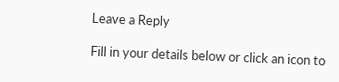Leave a Reply

Fill in your details below or click an icon to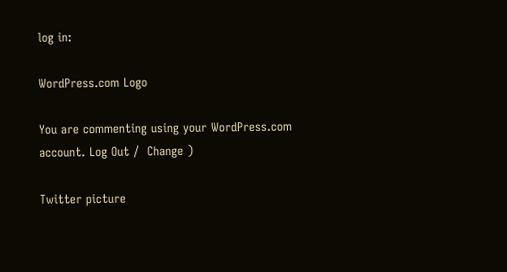log in:

WordPress.com Logo

You are commenting using your WordPress.com account. Log Out /  Change )

Twitter picture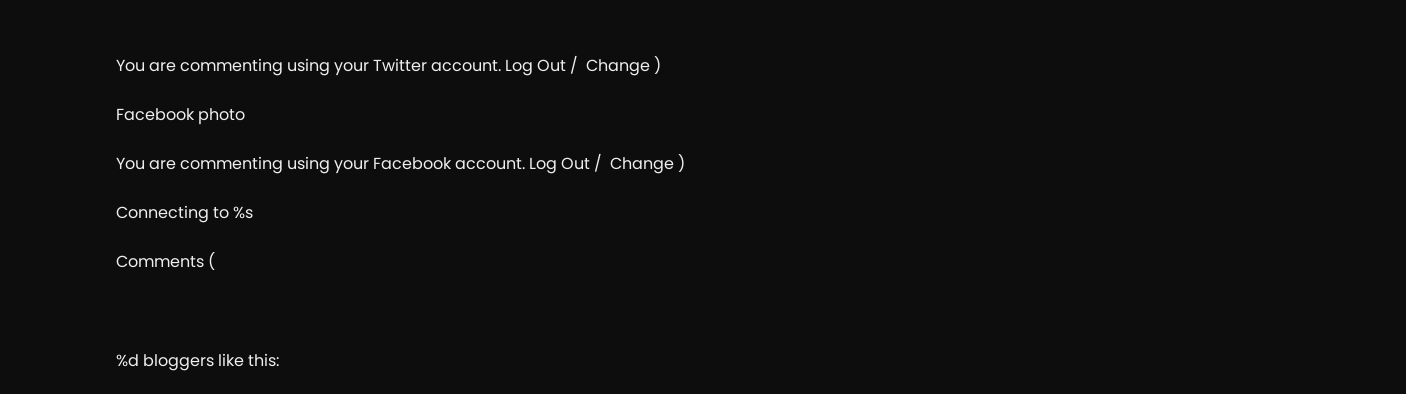You are commenting using your Twitter account. Log Out /  Change )

Facebook photo

You are commenting using your Facebook account. Log Out /  Change )

Connecting to %s

Comments (



%d bloggers like this: